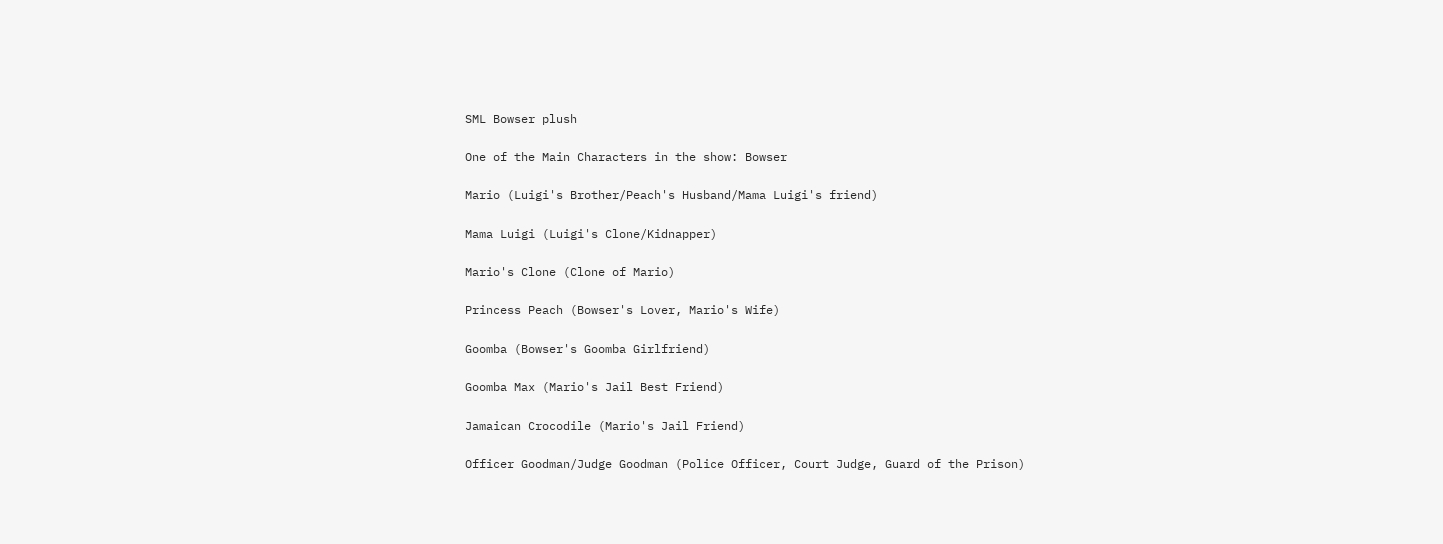SML Bowser plush

One of the Main Characters in the show: Bowser

Mario (Luigi's Brother/Peach's Husband/Mama Luigi's friend)

Mama Luigi (Luigi's Clone/Kidnapper)

Mario's Clone (Clone of Mario)

Princess Peach (Bowser's Lover, Mario's Wife)

Goomba (Bowser's Goomba Girlfriend)

Goomba Max (Mario's Jail Best Friend)

Jamaican Crocodile (Mario's Jail Friend)

Officer Goodman/Judge Goodman (Police Officer, Court Judge, Guard of the Prison)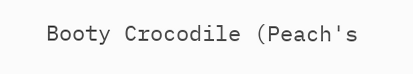Booty Crocodile (Peach's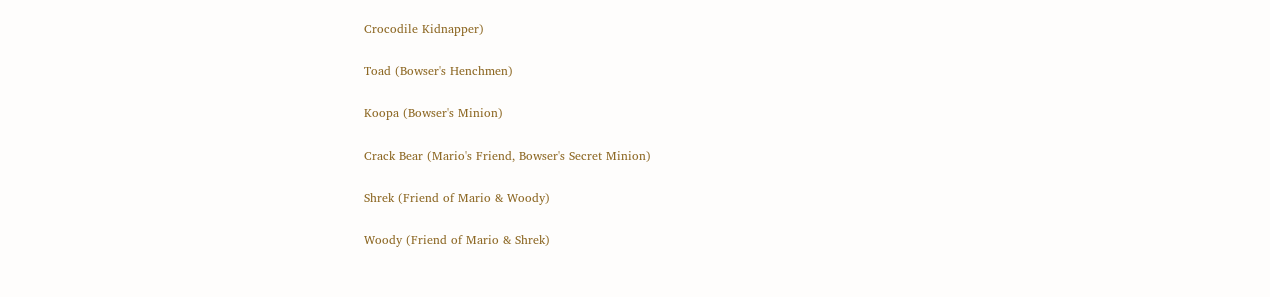Crocodile Kidnapper)

Toad (Bowser's Henchmen)

Koopa (Bowser's Minion)

Crack Bear (Mario's Friend, Bowser's Secret Minion)

Shrek (Friend of Mario & Woody)

Woody (Friend of Mario & Shrek)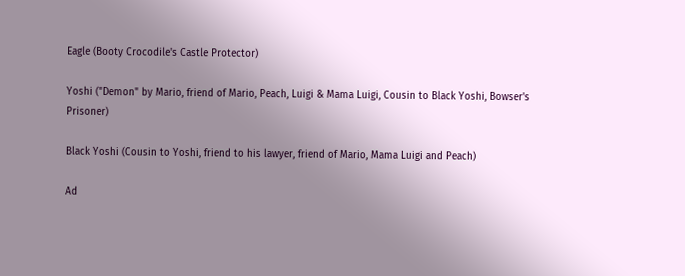Eagle (Booty Crocodile's Castle Protector)

Yoshi ("Demon" by Mario, friend of Mario, Peach, Luigi & Mama Luigi, Cousin to Black Yoshi, Bowser's Prisoner)

Black Yoshi (Cousin to Yoshi, friend to his lawyer, friend of Mario, Mama Luigi and Peach)

Ad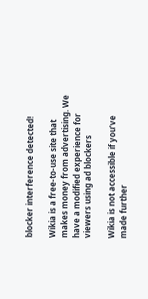blocker interference detected!

Wikia is a free-to-use site that makes money from advertising. We have a modified experience for viewers using ad blockers

Wikia is not accessible if you’ve made further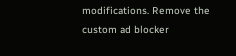modifications. Remove the custom ad blocker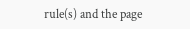rule(s) and the page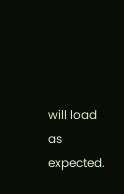will load as expected.